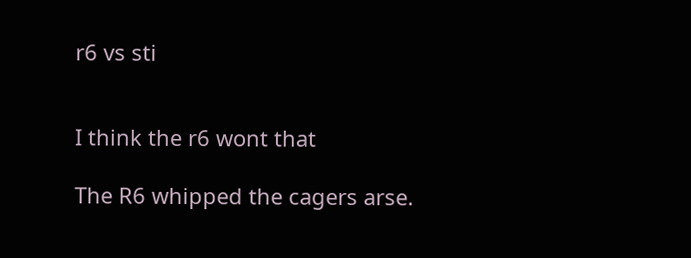r6 vs sti


I think the r6 wont that

The R6 whipped the cagers arse.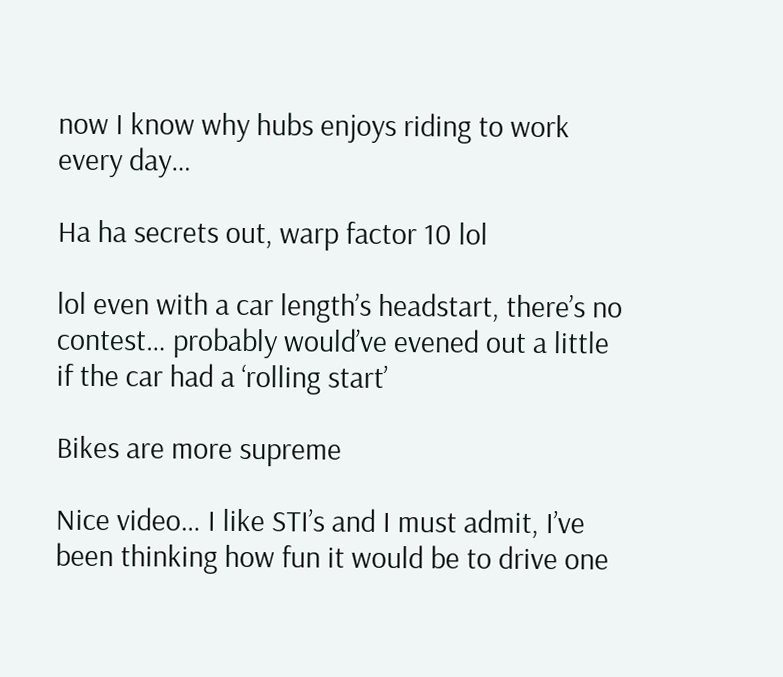now I know why hubs enjoys riding to work every day…

Ha ha secrets out, warp factor 10 lol

lol even with a car length’s headstart, there’s no contest… probably would’ve evened out a little if the car had a ‘rolling start’

Bikes are more supreme

Nice video… I like STI’s and I must admit, I’ve been thinking how fun it would be to drive one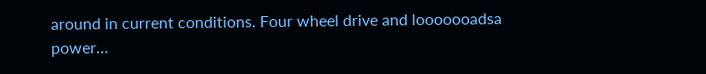around in current conditions. Four wheel drive and looooooadsa power…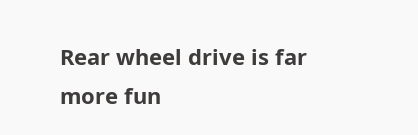Rear wheel drive is far more fun